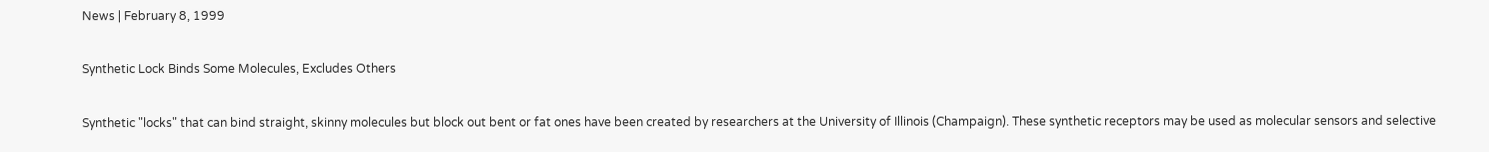News | February 8, 1999

Synthetic Lock Binds Some Molecules, Excludes Others

Synthetic "locks" that can bind straight, skinny molecules but block out bent or fat ones have been created by researchers at the University of Illinois (Champaign). These synthetic receptors may be used as molecular sensors and selective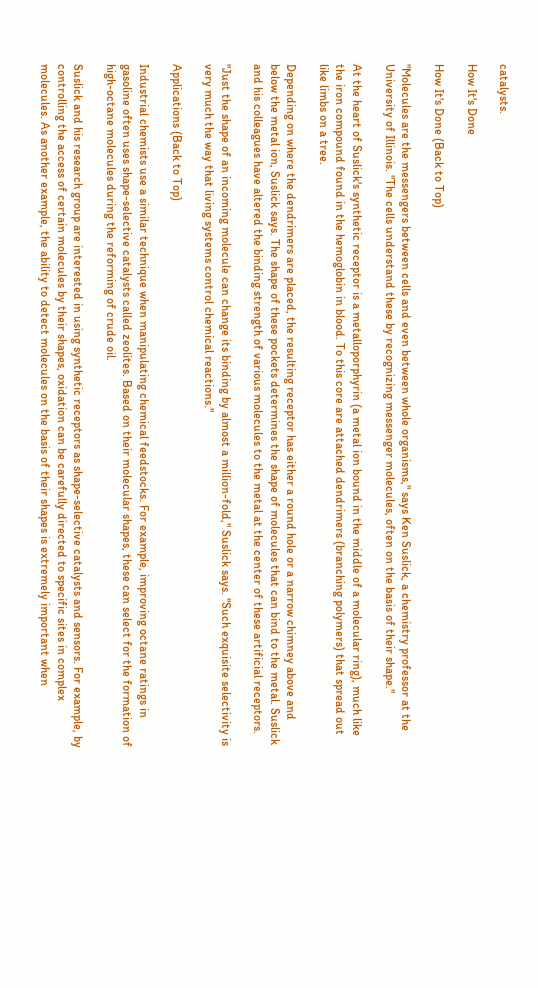catalysts.

How It's Done

How It's Done (Back to Top)

"Molecules are the messengers between cells and even between whole organisms," says Ken Suslick, a chemistry professor at the University of Illinois. "The cells understand these by recognizing messenger molecules, often on the basis of their shape."

At the heart of Suslick's synthetic receptor is a metalloporphyrin (a metal ion bound in the middle of a molecular ring), much like the iron compound found in the hemoglobin in blood. To this core are attached dendrimers (branching polymers) that spread out like limbs on a tree.

Depending on where the dendrimers are placed, the resulting receptor has either a round hole or a narrow chimney above and below the metal ion, Suslick says. The shape of these pockets determines the shape of molecules that can bind to the metal. Suslick and his colleagues have altered the binding strength of various molecules to the metal at the center of these artificial receptors.

"Just the shape of an incoming molecule can change its binding by almost a million-fold," Suslick says. "Such exquisite selectivity is very much the way that living systems control chemical reactions."

Applications (Back to Top)

Industrial chemists use a similar technique when manipulating chemical feedstocks. For example, improving octane ratings in gasoline often uses shape-selective catalysts called zeolites. Based on their molecular shapes, these can select for the formation of high-octane molecules during the reforming of crude oil.

Suslick and his research group are interested in using synthetic receptors as shape-selective catalysts and sensors. For example, by controlling the access of certain molecules by their shapes, oxidation can be carefully directed to specific sites in complex molecules. As another example, the ability to detect molecules on the basis of their shapes is extremely important when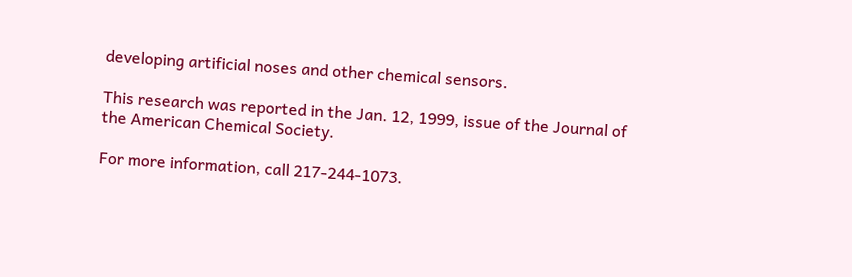developing artificial noses and other chemical sensors.

This research was reported in the Jan. 12, 1999, issue of the Journal of the American Chemical Society.

For more information, call 217-244-1073.